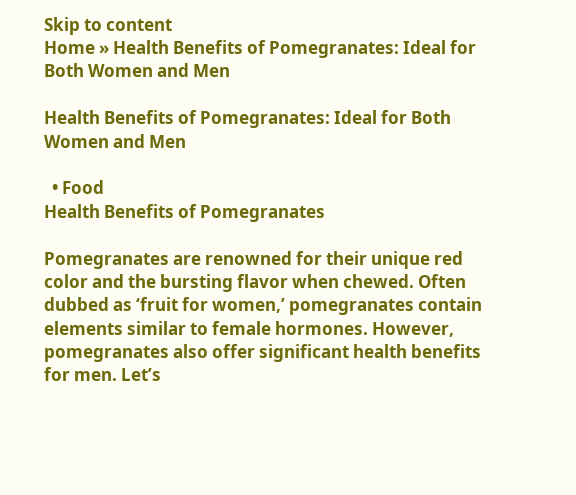Skip to content
Home » Health Benefits of Pomegranates: Ideal for Both Women and Men

Health Benefits of Pomegranates: Ideal for Both Women and Men

  • Food
Health Benefits of Pomegranates

Pomegranates are renowned for their unique red color and the bursting flavor when chewed. Often dubbed as ‘fruit for women,’ pomegranates contain elements similar to female hormones. However, pomegranates also offer significant health benefits for men. Let’s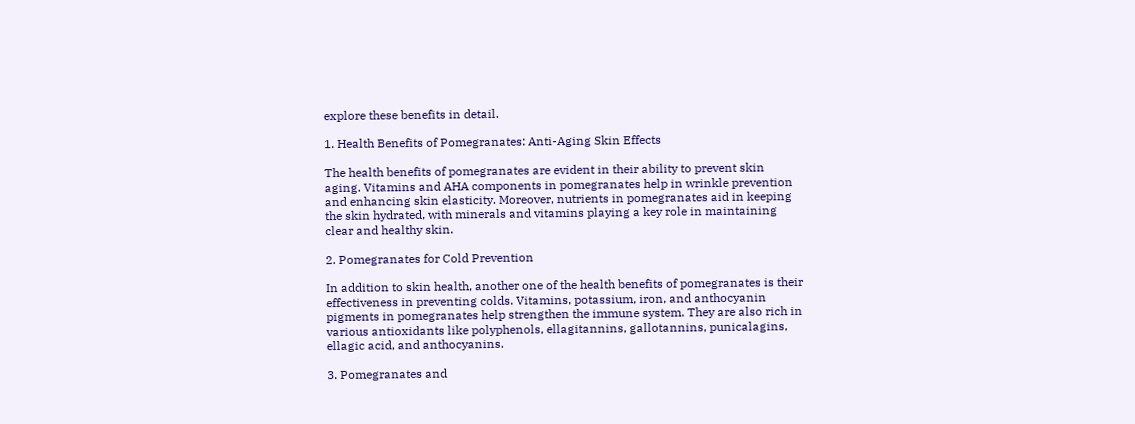explore these benefits in detail.

1. Health Benefits of Pomegranates: Anti-Aging Skin Effects

The health benefits of pomegranates are evident in their ability to prevent skin aging. Vitamins and AHA components in pomegranates help in wrinkle prevention and enhancing skin elasticity. Moreover, nutrients in pomegranates aid in keeping the skin hydrated, with minerals and vitamins playing a key role in maintaining clear and healthy skin.

2. Pomegranates for Cold Prevention

In addition to skin health, another one of the health benefits of pomegranates is their effectiveness in preventing colds. Vitamins, potassium, iron, and anthocyanin pigments in pomegranates help strengthen the immune system. They are also rich in various antioxidants like polyphenols, ellagitannins, gallotannins, punicalagins, ellagic acid, and anthocyanins.

3. Pomegranates and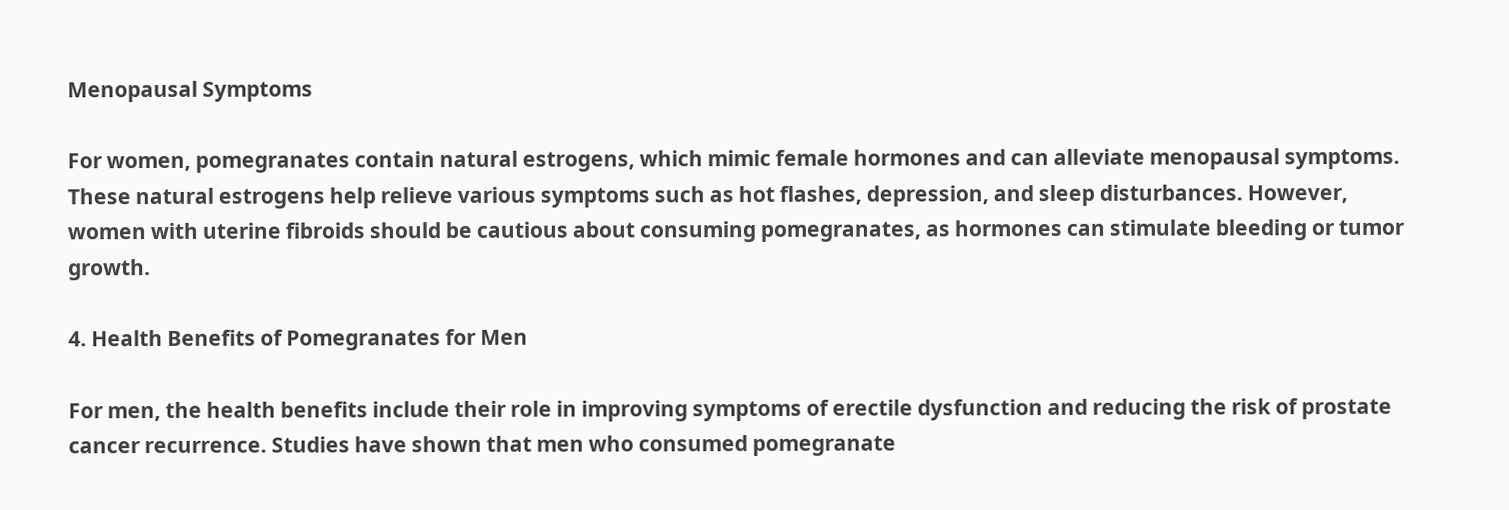Menopausal Symptoms

For women, pomegranates contain natural estrogens, which mimic female hormones and can alleviate menopausal symptoms. These natural estrogens help relieve various symptoms such as hot flashes, depression, and sleep disturbances. However, women with uterine fibroids should be cautious about consuming pomegranates, as hormones can stimulate bleeding or tumor growth.

4. Health Benefits of Pomegranates for Men

For men, the health benefits include their role in improving symptoms of erectile dysfunction and reducing the risk of prostate cancer recurrence. Studies have shown that men who consumed pomegranate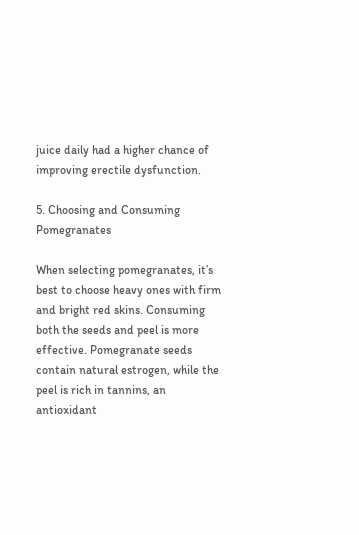juice daily had a higher chance of improving erectile dysfunction.

5. Choosing and Consuming Pomegranates

When selecting pomegranates, it’s best to choose heavy ones with firm and bright red skins. Consuming both the seeds and peel is more effective. Pomegranate seeds contain natural estrogen, while the peel is rich in tannins, an antioxidant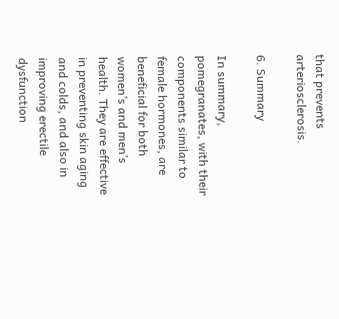that prevents arteriosclerosis.

6. Summary

In summary, pomegranates, with their components similar to female hormones, are beneficial for both women’s and men’s health. They are effective in preventing skin aging and colds, and also in improving erectile dysfunction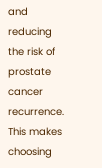and reducing the risk of prostate cancer recurrence. This makes choosing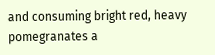and consuming bright red, heavy pomegranates a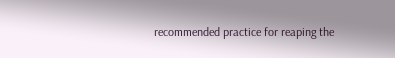recommended practice for reaping the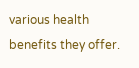various health benefits they offer.